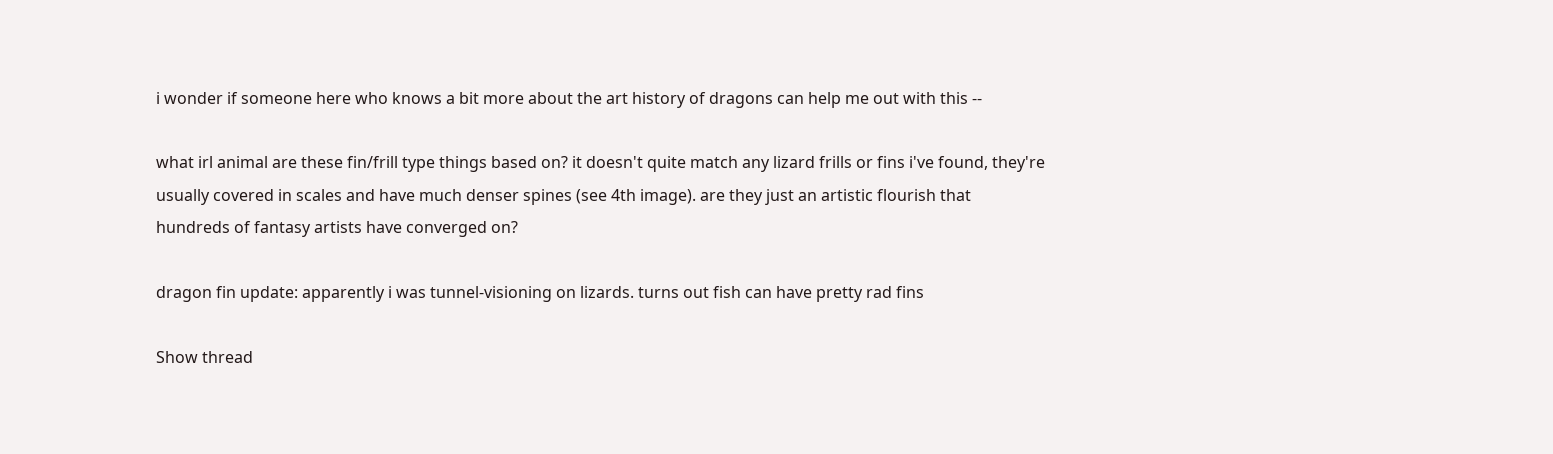i wonder if someone here who knows a bit more about the art history of dragons can help me out with this --

what irl animal are these fin/frill type things based on? it doesn't quite match any lizard frills or fins i've found, they're usually covered in scales and have much denser spines (see 4th image). are they just an artistic flourish that hundreds of fantasy artists have converged on?

dragon fin update: apparently i was tunnel-visioning on lizards. turns out fish can have pretty rad fins

Show thread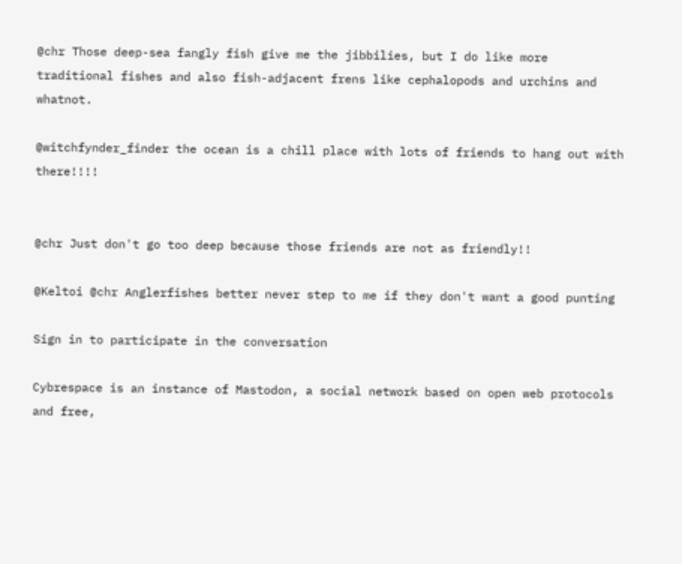@chr Those deep-sea fangly fish give me the jibbilies, but I do like more traditional fishes and also fish-adjacent frens like cephalopods and urchins and whatnot.

@witchfynder_finder the ocean is a chill place with lots of friends to hang out with there!!!!


@chr Just don't go too deep because those friends are not as friendly!!

@Keltoi @chr Anglerfishes better never step to me if they don't want a good punting

Sign in to participate in the conversation

Cybrespace is an instance of Mastodon, a social network based on open web protocols and free,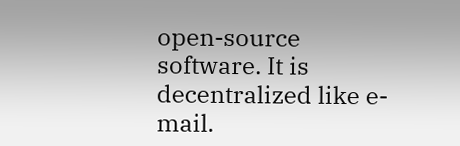open-source software. It is decentralized like e-mail.